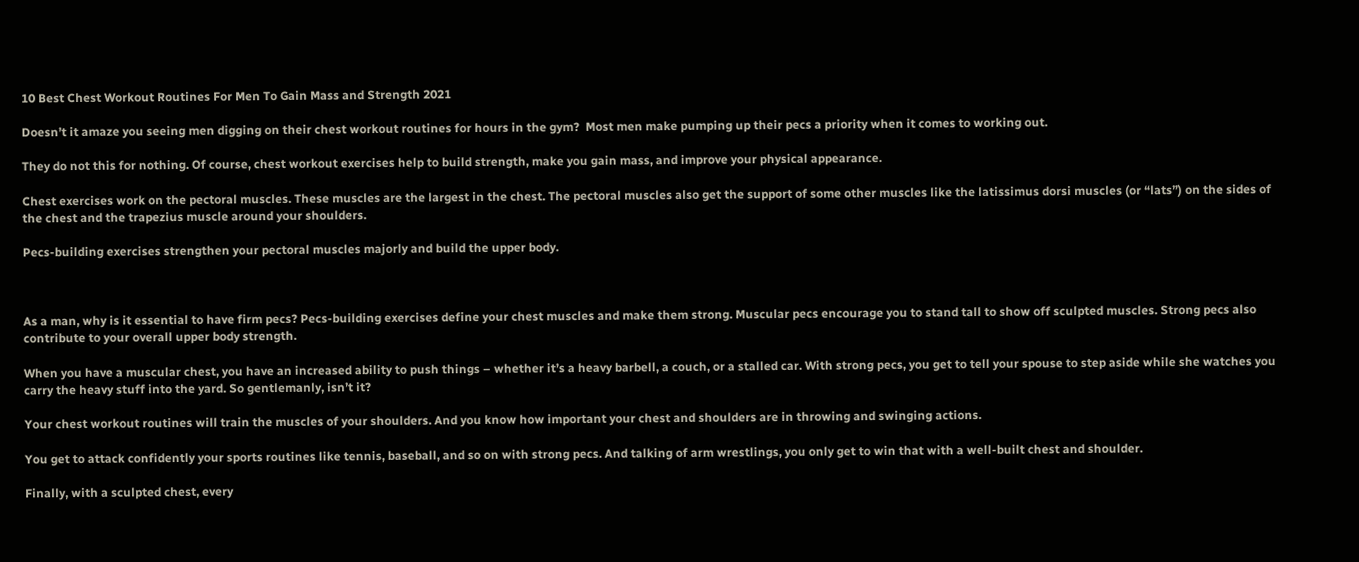10 Best Chest Workout Routines For Men To Gain Mass and Strength 2021

Doesn’t it amaze you seeing men digging on their chest workout routines for hours in the gym?  Most men make pumping up their pecs a priority when it comes to working out.

They do not this for nothing. Of course, chest workout exercises help to build strength, make you gain mass, and improve your physical appearance.

Chest exercises work on the pectoral muscles. These muscles are the largest in the chest. The pectoral muscles also get the support of some other muscles like the latissimus dorsi muscles (or “lats”) on the sides of the chest and the trapezius muscle around your shoulders.

Pecs-building exercises strengthen your pectoral muscles majorly and build the upper body.



As a man, why is it essential to have firm pecs? Pecs-building exercises define your chest muscles and make them strong. Muscular pecs encourage you to stand tall to show off sculpted muscles. Strong pecs also contribute to your overall upper body strength.

When you have a muscular chest, you have an increased ability to push things – whether it’s a heavy barbell, a couch, or a stalled car. With strong pecs, you get to tell your spouse to step aside while she watches you carry the heavy stuff into the yard. So gentlemanly, isn’t it?

Your chest workout routines will train the muscles of your shoulders. And you know how important your chest and shoulders are in throwing and swinging actions.

You get to attack confidently your sports routines like tennis, baseball, and so on with strong pecs. And talking of arm wrestlings, you only get to win that with a well-built chest and shoulder.

Finally, with a sculpted chest, every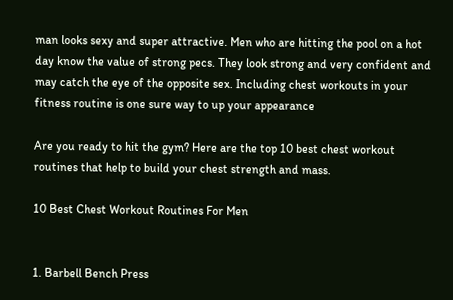man looks sexy and super attractive. Men who are hitting the pool on a hot day know the value of strong pecs. They look strong and very confident and may catch the eye of the opposite sex. Including chest workouts in your fitness routine is one sure way to up your appearance

Are you ready to hit the gym? Here are the top 10 best chest workout routines that help to build your chest strength and mass.

10 Best Chest Workout Routines For Men


1. Barbell Bench Press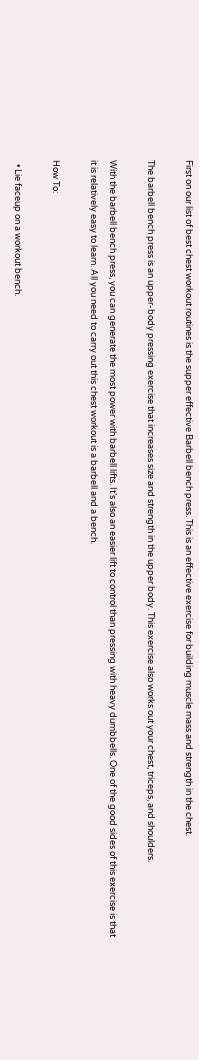First on our list of best chest workout routines is the supper effective Barbell bench press. This is an effective exercise for building muscle mass and strength in the chest.

The barbell bench press is an upper-body pressing exercise that increases size and strength in the upper body. This exercise also works out your chest, triceps, and shoulders.

With the barbell bench press, you can generate the most power with barbell lifts. It’s also an easier lift to control than pressing with heavy dumbbells. One of the good sides of this exercise is that it is relatively easy to learn. All you need to carry out this chest workout is a barbell and a bench.

How To:

  • Lie faceup on a workout bench.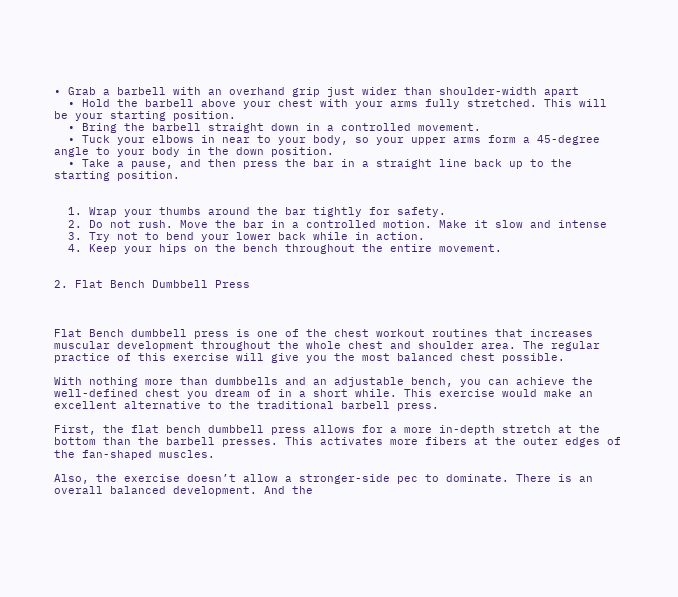• Grab a barbell with an overhand grip just wider than shoulder-width apart
  • Hold the barbell above your chest with your arms fully stretched. This will be your starting position.
  • Bring the barbell straight down in a controlled movement.
  • Tuck your elbows in near to your body, so your upper arms form a 45-degree angle to your body in the down position.
  • Take a pause, and then press the bar in a straight line back up to the starting position.


  1. Wrap your thumbs around the bar tightly for safety.
  2. Do not rush. Move the bar in a controlled motion. Make it slow and intense
  3. Try not to bend your lower back while in action.
  4. Keep your hips on the bench throughout the entire movement.


2. Flat Bench Dumbbell Press



Flat Bench dumbbell press is one of the chest workout routines that increases muscular development throughout the whole chest and shoulder area. The regular practice of this exercise will give you the most balanced chest possible.

With nothing more than dumbbells and an adjustable bench, you can achieve the well-defined chest you dream of in a short while. This exercise would make an excellent alternative to the traditional barbell press.

First, the flat bench dumbbell press allows for a more in-depth stretch at the bottom than the barbell presses. This activates more fibers at the outer edges of the fan-shaped muscles.

Also, the exercise doesn’t allow a stronger-side pec to dominate. There is an overall balanced development. And the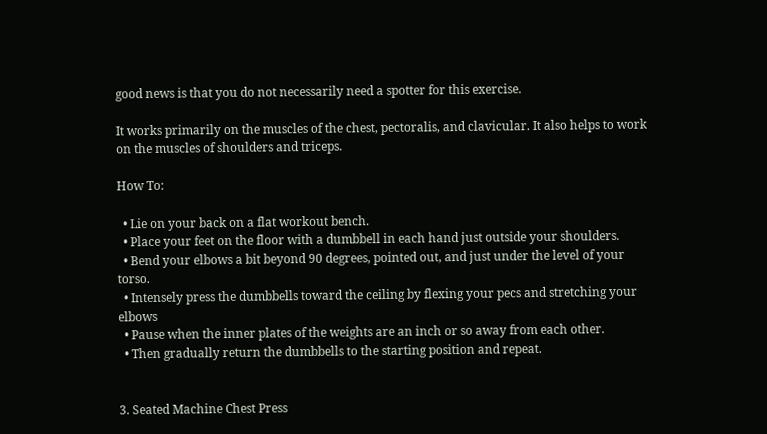good news is that you do not necessarily need a spotter for this exercise.

It works primarily on the muscles of the chest, pectoralis, and clavicular. It also helps to work on the muscles of shoulders and triceps.

How To:

  • Lie on your back on a flat workout bench.
  • Place your feet on the floor with a dumbbell in each hand just outside your shoulders.
  • Bend your elbows a bit beyond 90 degrees, pointed out, and just under the level of your torso.
  • Intensely press the dumbbells toward the ceiling by flexing your pecs and stretching your elbows
  • Pause when the inner plates of the weights are an inch or so away from each other.
  • Then gradually return the dumbbells to the starting position and repeat.


3. Seated Machine Chest Press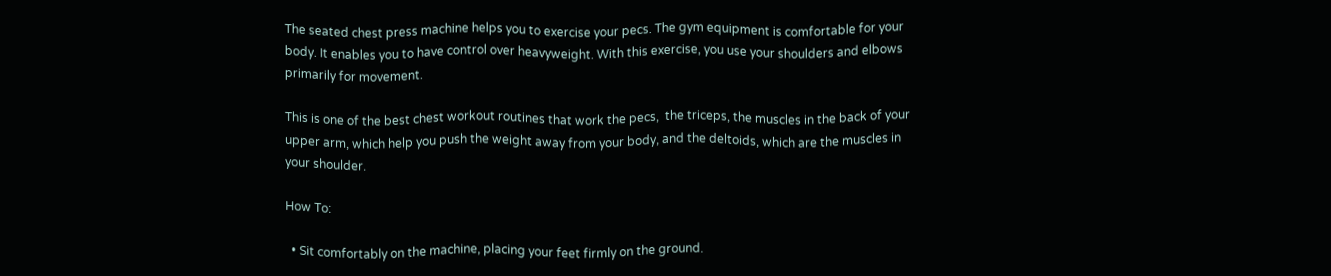The seated chest press machine helps you to exercise your pecs. The gym equipment is comfortable for your body. It enables you to have control over heavyweight. With this exercise, you use your shoulders and elbows primarily for movement.

This is one of the best chest workout routines that work the pecs,  the triceps, the muscles in the back of your upper arm, which help you push the weight away from your body, and the deltoids, which are the muscles in your shoulder.

How To:

  • Sit comfortably on the machine, placing your feet firmly on the ground.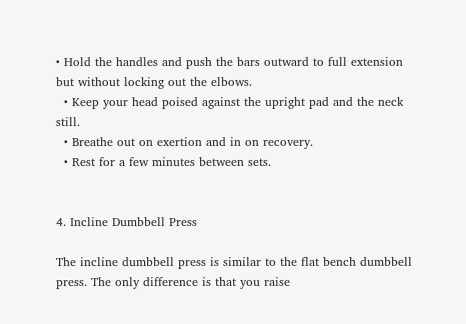• Hold the handles and push the bars outward to full extension but without locking out the elbows.
  • Keep your head poised against the upright pad and the neck still.
  • Breathe out on exertion and in on recovery.
  • Rest for a few minutes between sets.


4. Incline Dumbbell Press

The incline dumbbell press is similar to the flat bench dumbbell press. The only difference is that you raise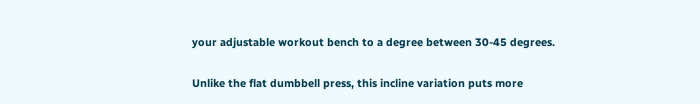your adjustable workout bench to a degree between 30-45 degrees.

Unlike the flat dumbbell press, this incline variation puts more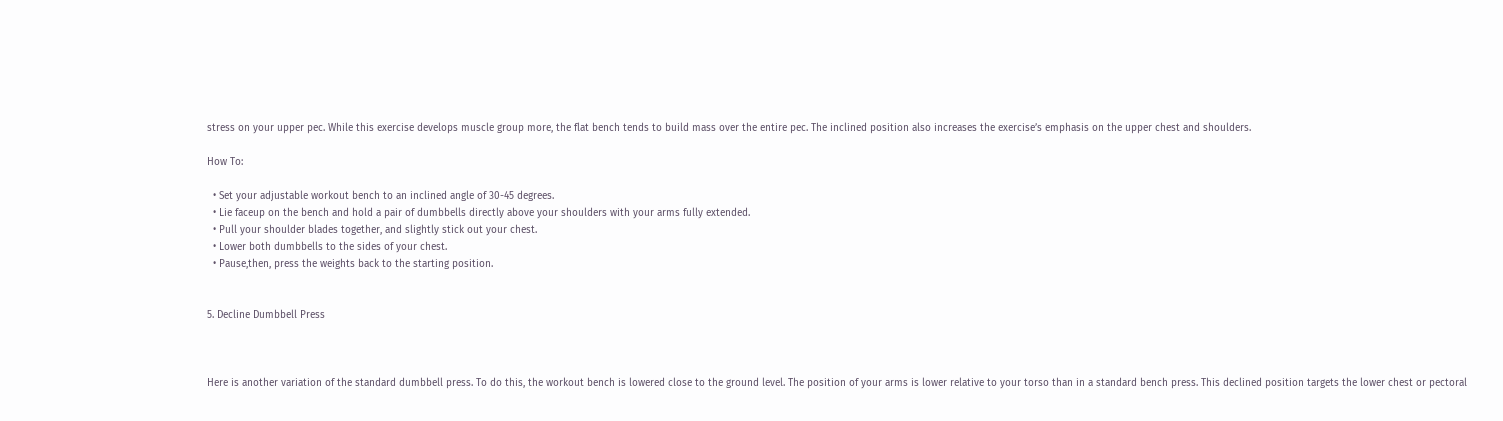stress on your upper pec. While this exercise develops muscle group more, the flat bench tends to build mass over the entire pec. The inclined position also increases the exercise’s emphasis on the upper chest and shoulders.

How To:

  • Set your adjustable workout bench to an inclined angle of 30-45 degrees.
  • Lie faceup on the bench and hold a pair of dumbbells directly above your shoulders with your arms fully extended.
  • Pull your shoulder blades together, and slightly stick out your chest.
  • Lower both dumbbells to the sides of your chest.
  • Pause,then, press the weights back to the starting position.


5. Decline Dumbbell Press



Here is another variation of the standard dumbbell press. To do this, the workout bench is lowered close to the ground level. The position of your arms is lower relative to your torso than in a standard bench press. This declined position targets the lower chest or pectoral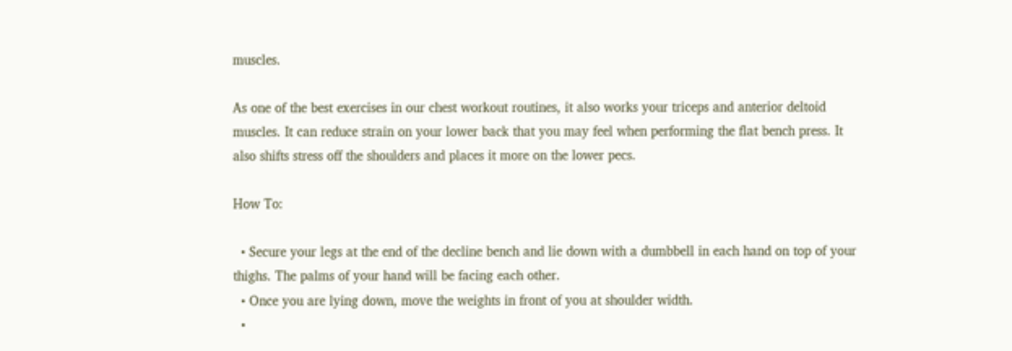muscles.

As one of the best exercises in our chest workout routines, it also works your triceps and anterior deltoid muscles. It can reduce strain on your lower back that you may feel when performing the flat bench press. It also shifts stress off the shoulders and places it more on the lower pecs.

How To:

  • Secure your legs at the end of the decline bench and lie down with a dumbbell in each hand on top of your thighs. The palms of your hand will be facing each other.
  • Once you are lying down, move the weights in front of you at shoulder width.
  •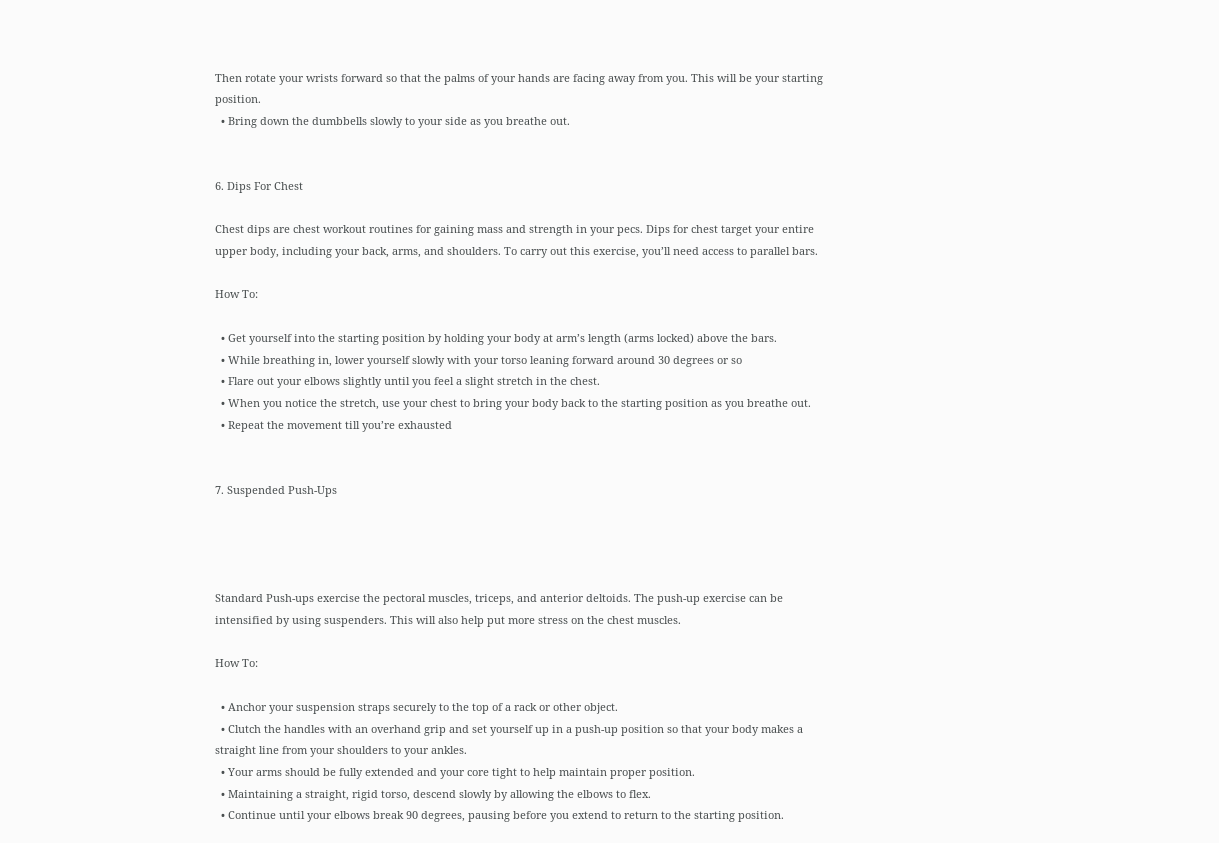Then rotate your wrists forward so that the palms of your hands are facing away from you. This will be your starting position.
  • Bring down the dumbbells slowly to your side as you breathe out.


6. Dips For Chest

Chest dips are chest workout routines for gaining mass and strength in your pecs. Dips for chest target your entire upper body, including your back, arms, and shoulders. To carry out this exercise, you’ll need access to parallel bars.

How To:

  • Get yourself into the starting position by holding your body at arm’s length (arms locked) above the bars.
  • While breathing in, lower yourself slowly with your torso leaning forward around 30 degrees or so
  • Flare out your elbows slightly until you feel a slight stretch in the chest.
  • When you notice the stretch, use your chest to bring your body back to the starting position as you breathe out.
  • Repeat the movement till you’re exhausted


7. Suspended Push-Ups




Standard Push-ups exercise the pectoral muscles, triceps, and anterior deltoids. The push-up exercise can be intensified by using suspenders. This will also help put more stress on the chest muscles.

How To:

  • Anchor your suspension straps securely to the top of a rack or other object.
  • Clutch the handles with an overhand grip and set yourself up in a push-up position so that your body makes a straight line from your shoulders to your ankles.
  • Your arms should be fully extended and your core tight to help maintain proper position.
  • Maintaining a straight, rigid torso, descend slowly by allowing the elbows to flex.
  • Continue until your elbows break 90 degrees, pausing before you extend to return to the starting position.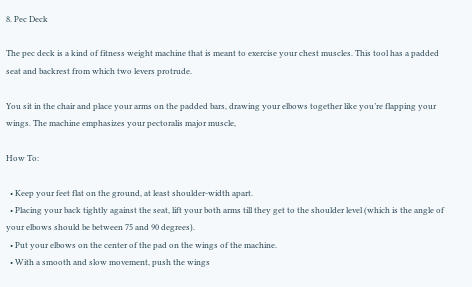8. Pec Deck

The pec deck is a kind of fitness weight machine that is meant to exercise your chest muscles. This tool has a padded seat and backrest from which two levers protrude.

You sit in the chair and place your arms on the padded bars, drawing your elbows together like you’re flapping your wings. The machine emphasizes your pectoralis major muscle,

How To:

  • Keep your feet flat on the ground, at least shoulder-width apart.
  • Placing your back tightly against the seat, lift your both arms till they get to the shoulder level (which is the angle of your elbows should be between 75 and 90 degrees).
  • Put your elbows on the center of the pad on the wings of the machine.
  • With a smooth and slow movement, push the wings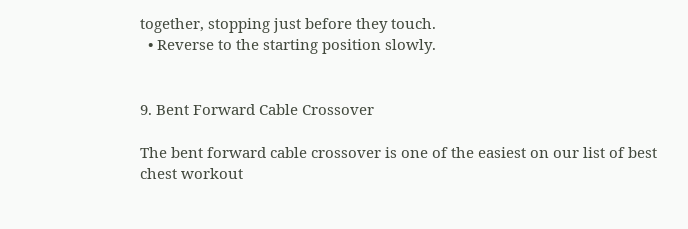together, stopping just before they touch.
  • Reverse to the starting position slowly.


9. Bent Forward Cable Crossover

The bent forward cable crossover is one of the easiest on our list of best chest workout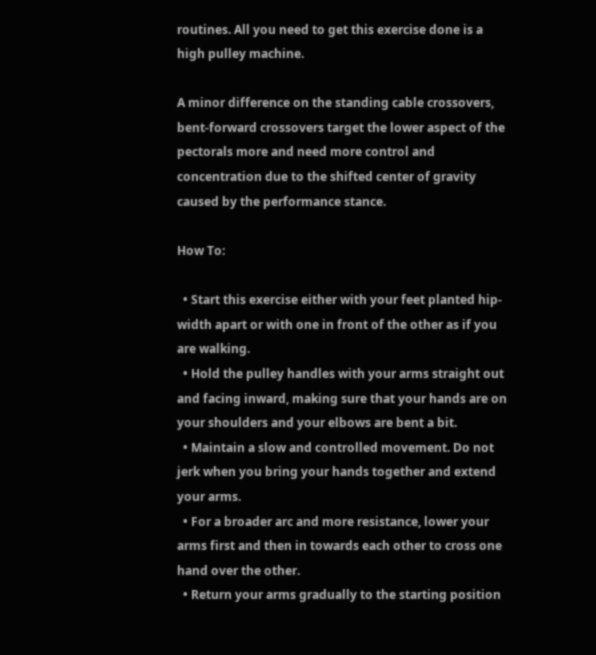routines. All you need to get this exercise done is a high pulley machine.

A minor difference on the standing cable crossovers, bent-forward crossovers target the lower aspect of the pectorals more and need more control and concentration due to the shifted center of gravity caused by the performance stance.

How To:

  • Start this exercise either with your feet planted hip-width apart or with one in front of the other as if you are walking.
  • Hold the pulley handles with your arms straight out and facing inward, making sure that your hands are on your shoulders and your elbows are bent a bit.
  • Maintain a slow and controlled movement. Do not jerk when you bring your hands together and extend your arms.
  • For a broader arc and more resistance, lower your arms first and then in towards each other to cross one hand over the other.
  • Return your arms gradually to the starting position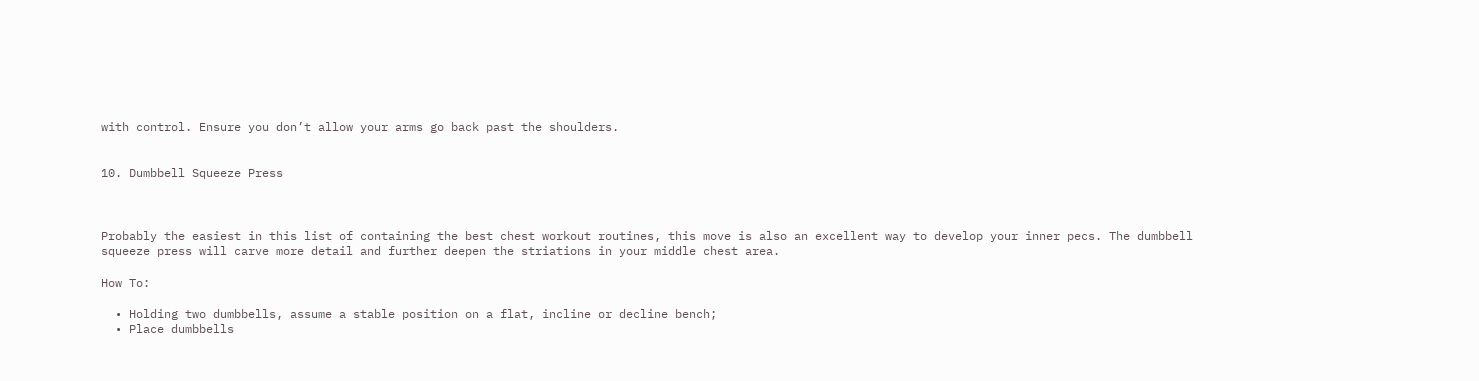with control. Ensure you don’t allow your arms go back past the shoulders.


10. Dumbbell Squeeze Press



Probably the easiest in this list of containing the best chest workout routines, this move is also an excellent way to develop your inner pecs. The dumbbell squeeze press will carve more detail and further deepen the striations in your middle chest area.

How To:

  • Holding two dumbbells, assume a stable position on a flat, incline or decline bench;
  • Place dumbbells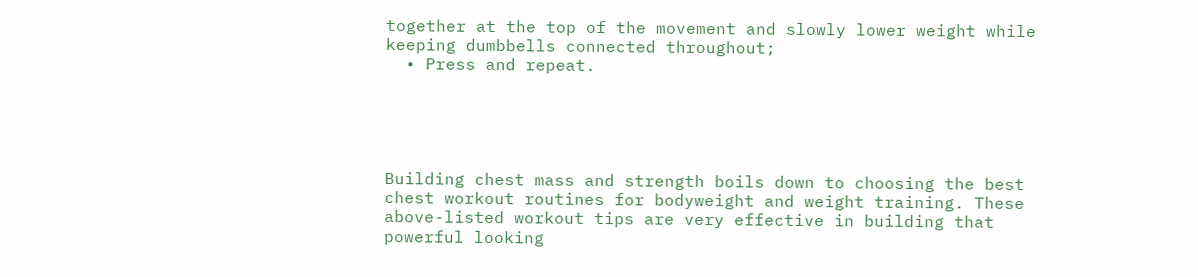together at the top of the movement and slowly lower weight while keeping dumbbells connected throughout;
  • Press and repeat.





Building chest mass and strength boils down to choosing the best chest workout routines for bodyweight and weight training. These above-listed workout tips are very effective in building that powerful looking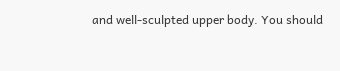and well-sculpted upper body. You should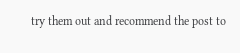try them out and recommend the post to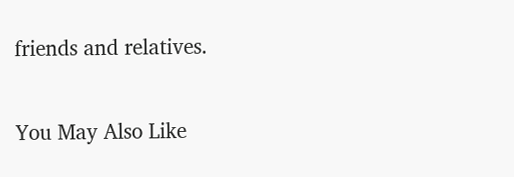friends and relatives.

You May Also Like